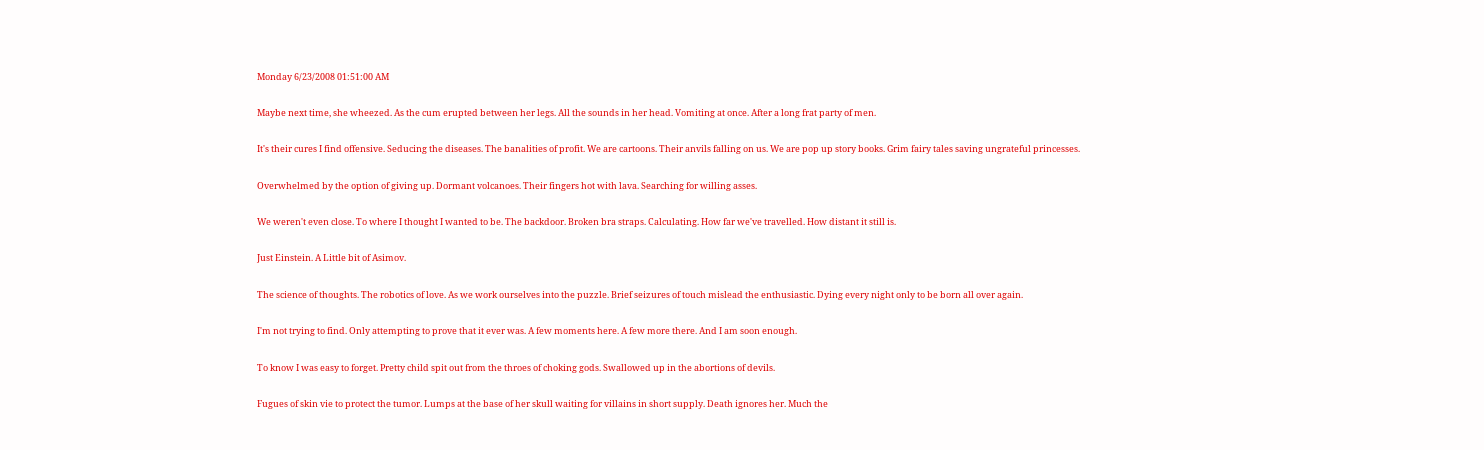Monday 6/23/2008 01:51:00 AM

Maybe next time, she wheezed. As the cum erupted between her legs. All the sounds in her head. Vomiting at once. After a long frat party of men.

It's their cures I find offensive. Seducing the diseases. The banalities of profit. We are cartoons. Their anvils falling on us. We are pop up story books. Grim fairy tales saving ungrateful princesses.

Overwhelmed by the option of giving up. Dormant volcanoes. Their fingers hot with lava. Searching for willing asses.

We weren't even close. To where I thought I wanted to be. The backdoor. Broken bra straps. Calculating. How far we've travelled. How distant it still is.

Just Einstein. A Little bit of Asimov.

The science of thoughts. The robotics of love. As we work ourselves into the puzzle. Brief seizures of touch mislead the enthusiastic. Dying every night only to be born all over again.

I'm not trying to find. Only attempting to prove that it ever was. A few moments here. A few more there. And I am soon enough.

To know I was easy to forget. Pretty child spit out from the throes of choking gods. Swallowed up in the abortions of devils.

Fugues of skin vie to protect the tumor. Lumps at the base of her skull waiting for villains in short supply. Death ignores her. Much the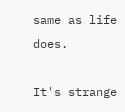same as life does.

It's strange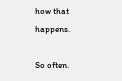how that happens.

So often.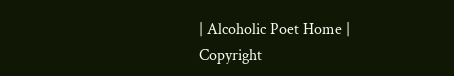| Alcoholic Poet Home |
Copyright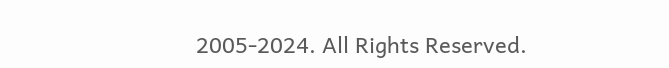2005-2024. All Rights Reserved.